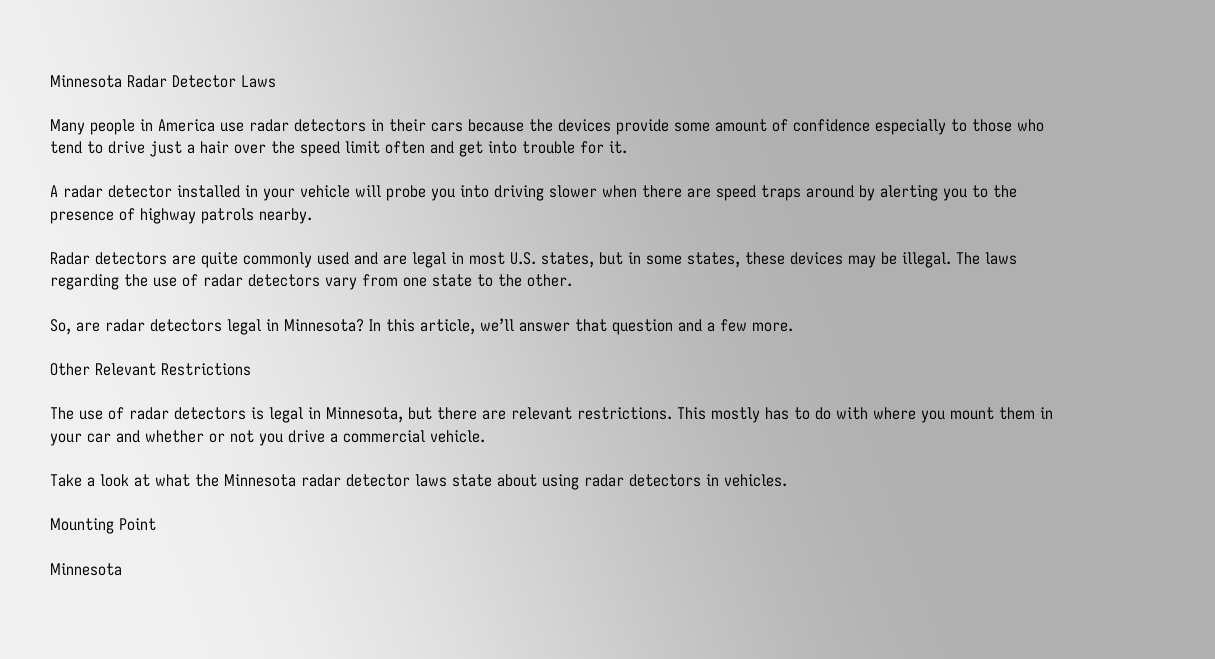Minnesota Radar Detector Laws

Many people in America use radar detectors in their cars because the devices provide some amount of confidence especially to those who tend to drive just a hair over the speed limit often and get into trouble for it.

A radar detector installed in your vehicle will probe you into driving slower when there are speed traps around by alerting you to the presence of highway patrols nearby.

Radar detectors are quite commonly used and are legal in most U.S. states, but in some states, these devices may be illegal. The laws regarding the use of radar detectors vary from one state to the other.

So, are radar detectors legal in Minnesota? In this article, we’ll answer that question and a few more.

Other Relevant Restrictions

The use of radar detectors is legal in Minnesota, but there are relevant restrictions. This mostly has to do with where you mount them in your car and whether or not you drive a commercial vehicle.

Take a look at what the Minnesota radar detector laws state about using radar detectors in vehicles.

Mounting Point

Minnesota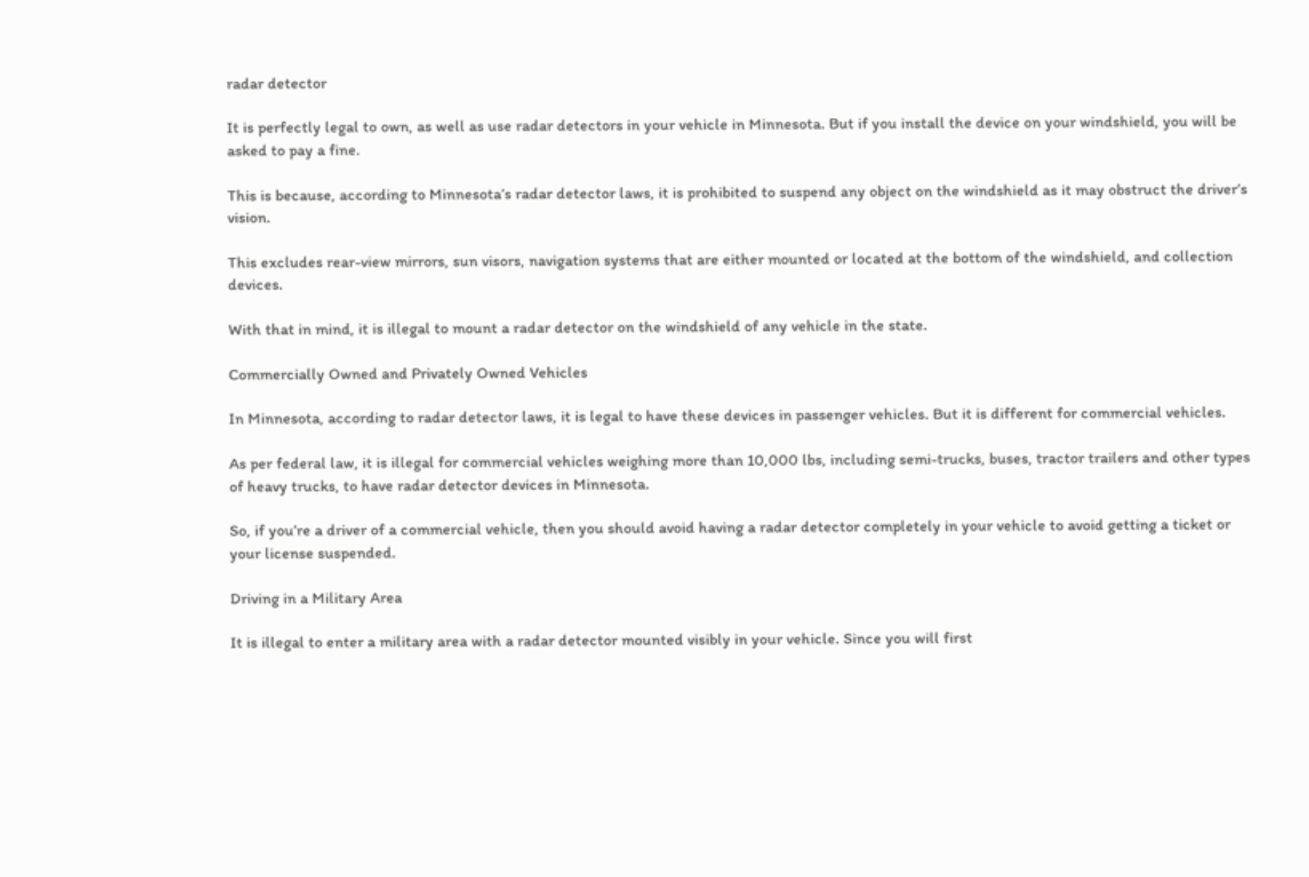radar detector

It is perfectly legal to own, as well as use radar detectors in your vehicle in Minnesota. But if you install the device on your windshield, you will be asked to pay a fine.

This is because, according to Minnesota’s radar detector laws, it is prohibited to suspend any object on the windshield as it may obstruct the driver’s vision.

This excludes rear-view mirrors, sun visors, navigation systems that are either mounted or located at the bottom of the windshield, and collection devices.

With that in mind, it is illegal to mount a radar detector on the windshield of any vehicle in the state.

Commercially Owned and Privately Owned Vehicles

In Minnesota, according to radar detector laws, it is legal to have these devices in passenger vehicles. But it is different for commercial vehicles.

As per federal law, it is illegal for commercial vehicles weighing more than 10,000 lbs, including semi-trucks, buses, tractor trailers and other types of heavy trucks, to have radar detector devices in Minnesota.

So, if you’re a driver of a commercial vehicle, then you should avoid having a radar detector completely in your vehicle to avoid getting a ticket or your license suspended.

Driving in a Military Area

It is illegal to enter a military area with a radar detector mounted visibly in your vehicle. Since you will first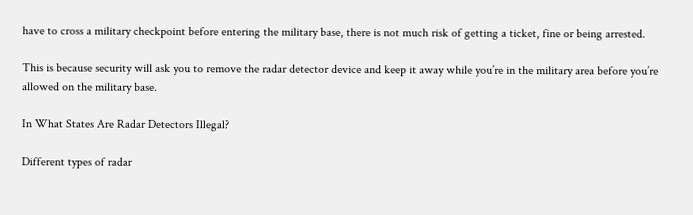have to cross a military checkpoint before entering the military base, there is not much risk of getting a ticket, fine or being arrested.

This is because security will ask you to remove the radar detector device and keep it away while you’re in the military area before you’re allowed on the military base.

In What States Are Radar Detectors Illegal?

Different types of radar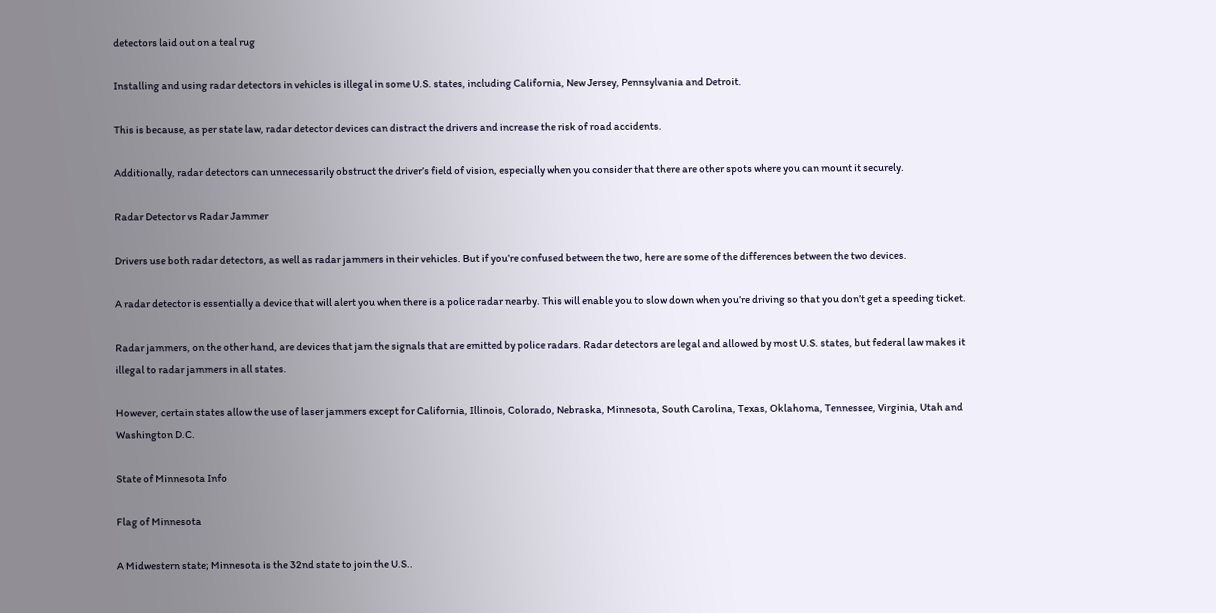detectors laid out on a teal rug

Installing and using radar detectors in vehicles is illegal in some U.S. states, including California, New Jersey, Pennsylvania and Detroit.

This is because, as per state law, radar detector devices can distract the drivers and increase the risk of road accidents.

Additionally, radar detectors can unnecessarily obstruct the driver’s field of vision, especially when you consider that there are other spots where you can mount it securely.

Radar Detector vs Radar Jammer

Drivers use both radar detectors, as well as radar jammers in their vehicles. But if you’re confused between the two, here are some of the differences between the two devices.

A radar detector is essentially a device that will alert you when there is a police radar nearby. This will enable you to slow down when you’re driving so that you don’t get a speeding ticket.

Radar jammers, on the other hand, are devices that jam the signals that are emitted by police radars. Radar detectors are legal and allowed by most U.S. states, but federal law makes it illegal to radar jammers in all states.

However, certain states allow the use of laser jammers except for California, Illinois, Colorado, Nebraska, Minnesota, South Carolina, Texas, Oklahoma, Tennessee, Virginia, Utah and Washington D.C.

State of Minnesota Info

Flag of Minnesota

A Midwestern state; Minnesota is the 32nd state to join the U.S..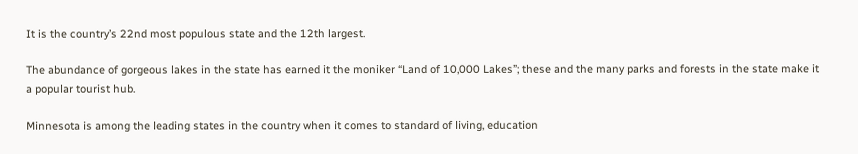It is the country’s 22nd most populous state and the 12th largest.

The abundance of gorgeous lakes in the state has earned it the moniker “Land of 10,000 Lakes”; these and the many parks and forests in the state make it a popular tourist hub.

Minnesota is among the leading states in the country when it comes to standard of living, education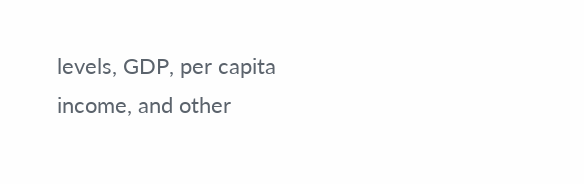levels, GDP, per capita income, and other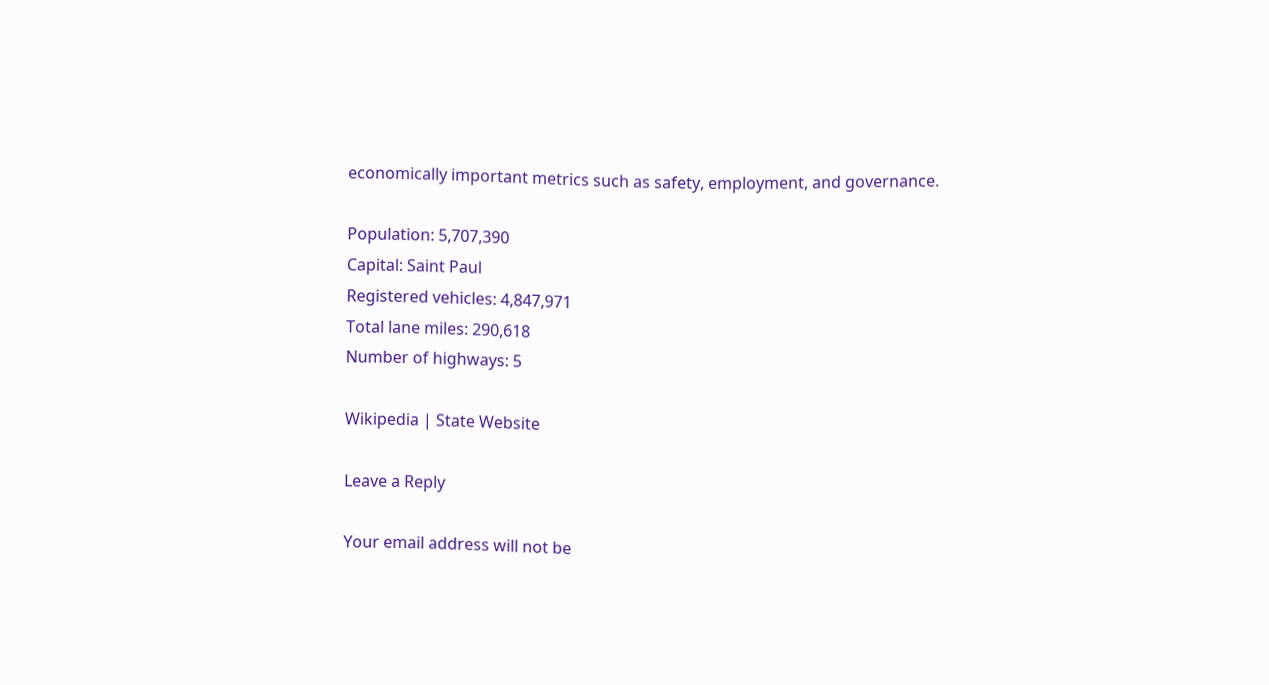economically important metrics such as safety, employment, and governance.

Population: 5,707,390
Capital: Saint Paul
Registered vehicles: 4,847,971
Total lane miles: 290,618
Number of highways: 5

Wikipedia | State Website

Leave a Reply

Your email address will not be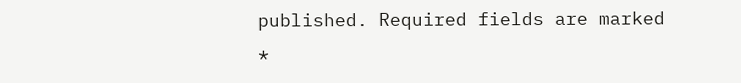published. Required fields are marked *